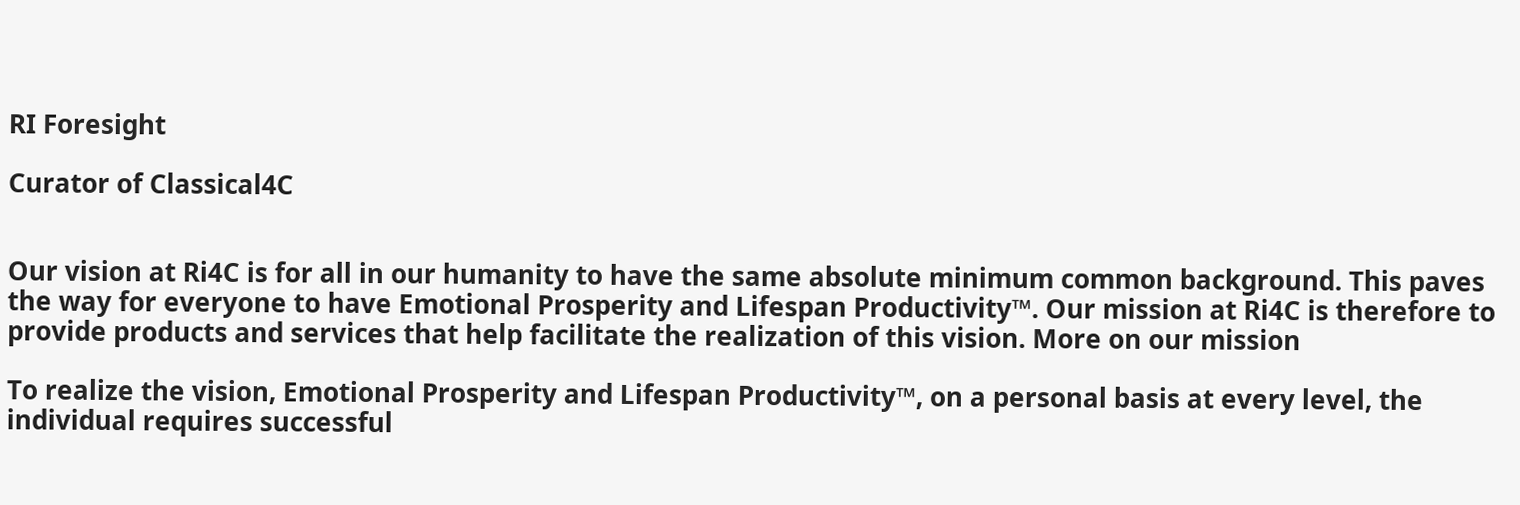RI Foresight

Curator of Classical4C


Our vision at Ri4C is for all in our humanity to have the same absolute minimum common background. This paves the way for everyone to have Emotional Prosperity and Lifespan Productivity™. Our mission at Ri4C is therefore to provide products and services that help facilitate the realization of this vision. More on our mission

To realize the vision, Emotional Prosperity and Lifespan Productivity™, on a personal basis at every level, the individual requires successful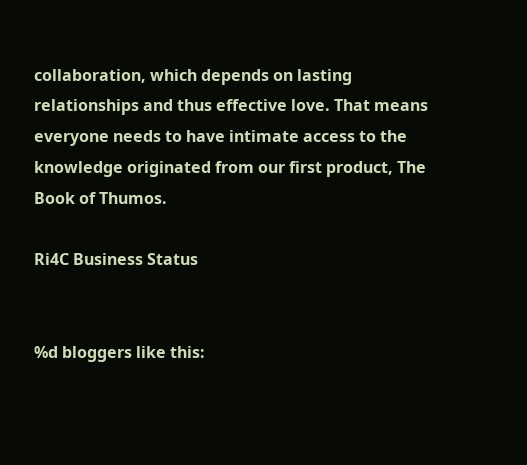collaboration, which depends on lasting relationships and thus effective love. That means everyone needs to have intimate access to the knowledge originated from our first product, The Book of Thumos.

Ri4C Business Status


%d bloggers like this: